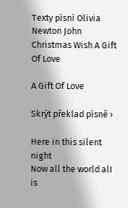Texty písní Olivia Newton John Christmas Wish A Gift Of Love

A Gift Of Love

Skrýt překlad písně ›

Here in this silent night
Now all the world alI is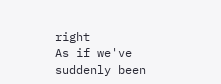right
As if we've suddenly been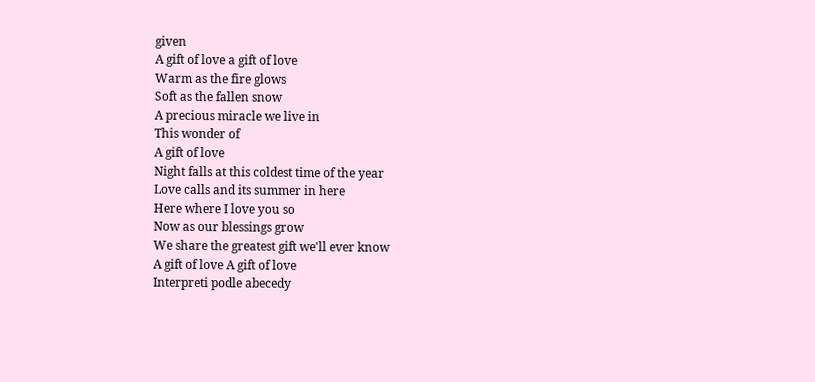given
A gift of love a gift of love
Warm as the fire glows
Soft as the fallen snow
A precious miracle we live in
This wonder of
A gift of love
Night falls at this coldest time of the year
Love calls and its summer in here
Here where I love you so
Now as our blessings grow
We share the greatest gift we'll ever know
A gift of love A gift of love
Interpreti podle abecedy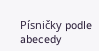Písničky podle abecedy